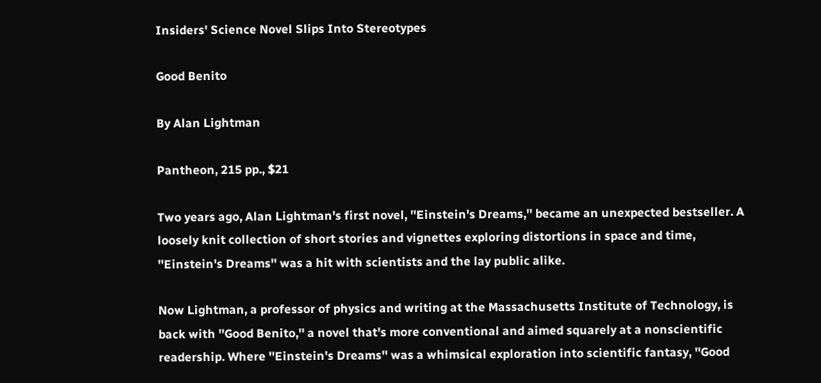Insiders' Science Novel Slips Into Stereotypes

Good Benito

By Alan Lightman

Pantheon, 215 pp., $21

Two years ago, Alan Lightman's first novel, ''Einstein's Dreams,'' became an unexpected bestseller. A loosely knit collection of short stories and vignettes exploring distortions in space and time, ''Einstein's Dreams'' was a hit with scientists and the lay public alike.

Now Lightman, a professor of physics and writing at the Massachusetts Institute of Technology, is back with ''Good Benito,'' a novel that's more conventional and aimed squarely at a nonscientific readership. Where ''Einstein's Dreams'' was a whimsical exploration into scientific fantasy, ''Good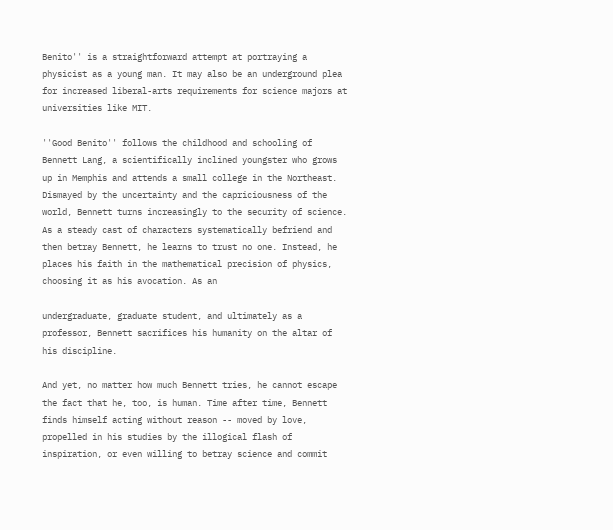Benito'' is a straightforward attempt at portraying a physicist as a young man. It may also be an underground plea for increased liberal-arts requirements for science majors at universities like MIT.

''Good Benito'' follows the childhood and schooling of Bennett Lang, a scientifically inclined youngster who grows up in Memphis and attends a small college in the Northeast. Dismayed by the uncertainty and the capriciousness of the world, Bennett turns increasingly to the security of science. As a steady cast of characters systematically befriend and then betray Bennett, he learns to trust no one. Instead, he places his faith in the mathematical precision of physics, choosing it as his avocation. As an

undergraduate, graduate student, and ultimately as a professor, Bennett sacrifices his humanity on the altar of his discipline.

And yet, no matter how much Bennett tries, he cannot escape the fact that he, too, is human. Time after time, Bennett finds himself acting without reason -- moved by love, propelled in his studies by the illogical flash of inspiration, or even willing to betray science and commit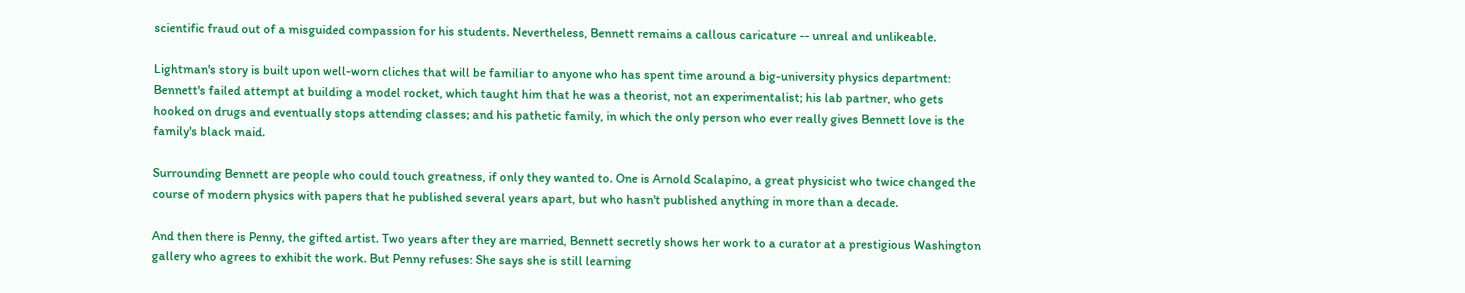scientific fraud out of a misguided compassion for his students. Nevertheless, Bennett remains a callous caricature -- unreal and unlikeable.

Lightman's story is built upon well-worn cliches that will be familiar to anyone who has spent time around a big-university physics department: Bennett's failed attempt at building a model rocket, which taught him that he was a theorist, not an experimentalist; his lab partner, who gets hooked on drugs and eventually stops attending classes; and his pathetic family, in which the only person who ever really gives Bennett love is the family's black maid.

Surrounding Bennett are people who could touch greatness, if only they wanted to. One is Arnold Scalapino, a great physicist who twice changed the course of modern physics with papers that he published several years apart, but who hasn't published anything in more than a decade.

And then there is Penny, the gifted artist. Two years after they are married, Bennett secretly shows her work to a curator at a prestigious Washington gallery who agrees to exhibit the work. But Penny refuses: She says she is still learning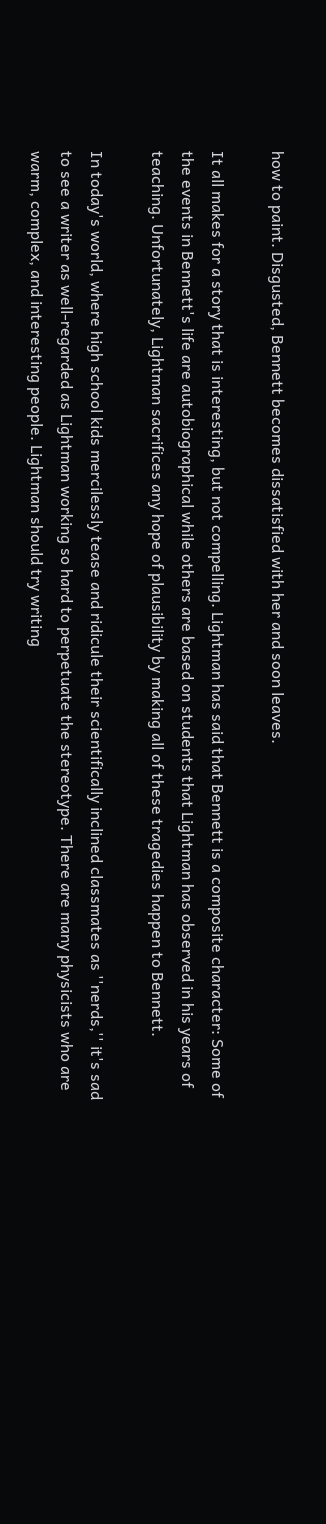how to paint. Disgusted, Bennett becomes dissatisfied with her and soon leaves.

It all makes for a story that is interesting, but not compelling. Lightman has said that Bennett is a composite character: Some of the events in Bennett's life are autobiographical while others are based on students that Lightman has observed in his years of teaching. Unfortunately, Lightman sacrifices any hope of plausibility by making all of these tragedies happen to Bennett.

In today's world, where high school kids mercilessly tease and ridicule their scientifically inclined classmates as ''nerds,'' it's sad to see a writer as well-regarded as Lightman working so hard to perpetuate the stereotype. There are many physicists who are warm, complex, and interesting people. Lightman should try writing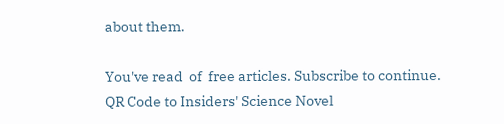about them.

You've read  of  free articles. Subscribe to continue.
QR Code to Insiders' Science Novel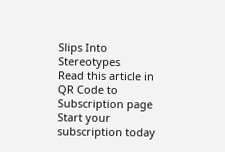Slips Into Stereotypes
Read this article in
QR Code to Subscription page
Start your subscription today